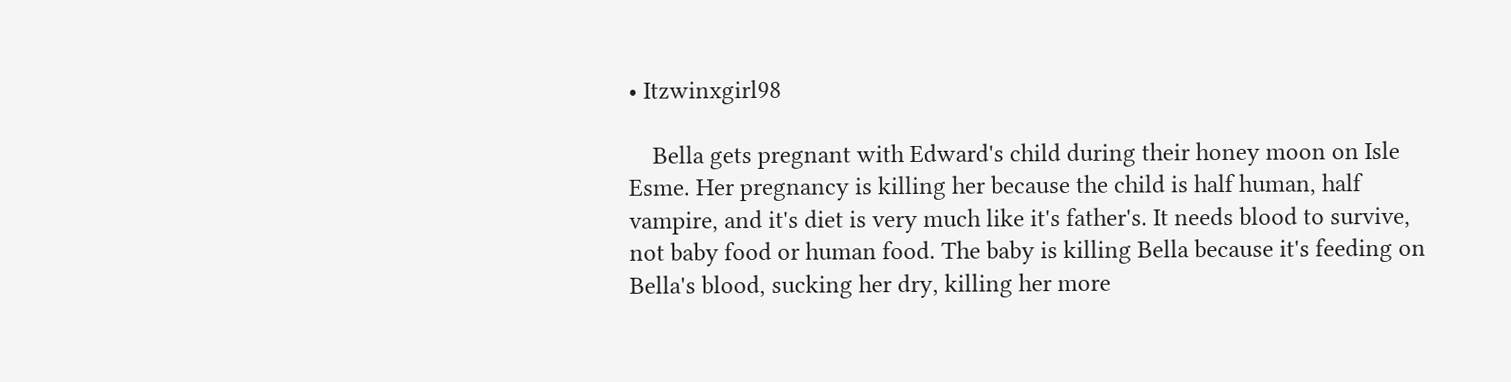• Itzwinxgirl98

    Bella gets pregnant with Edward's child during their honey moon on Isle Esme. Her pregnancy is killing her because the child is half human, half vampire, and it's diet is very much like it's father's. It needs blood to survive, not baby food or human food. The baby is killing Bella because it's feeding on Bella's blood, sucking her dry, killing her more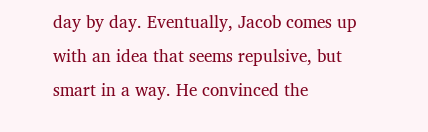day by day. Eventually, Jacob comes up with an idea that seems repulsive, but smart in a way. He convinced the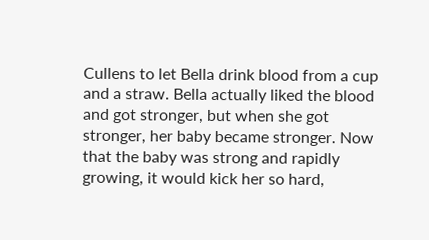Cullens to let Bella drink blood from a cup and a straw. Bella actually liked the blood and got stronger, but when she got stronger, her baby became stronger. Now that the baby was strong and rapidly growing, it would kick her so hard,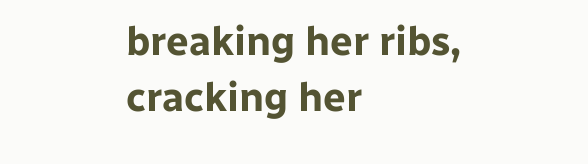breaking her ribs, cracking her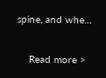spine, and whe…

    Read more >